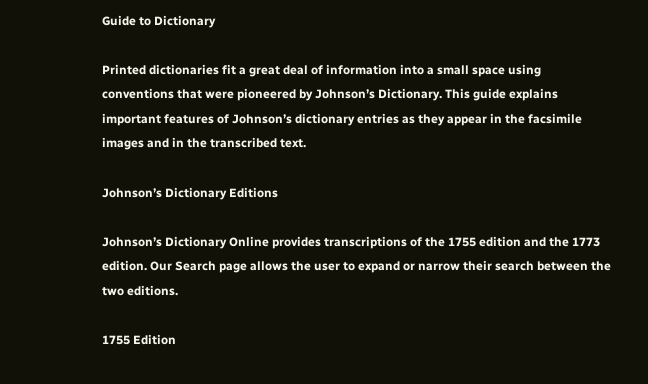Guide to Dictionary

Printed dictionaries fit a great deal of information into a small space using conventions that were pioneered by Johnson’s Dictionary. This guide explains important features of Johnson’s dictionary entries as they appear in the facsimile images and in the transcribed text.

Johnson’s Dictionary Editions

Johnson’s Dictionary Online provides transcriptions of the 1755 edition and the 1773 edition. Our Search page allows the user to expand or narrow their search between the two editions.

1755 Edition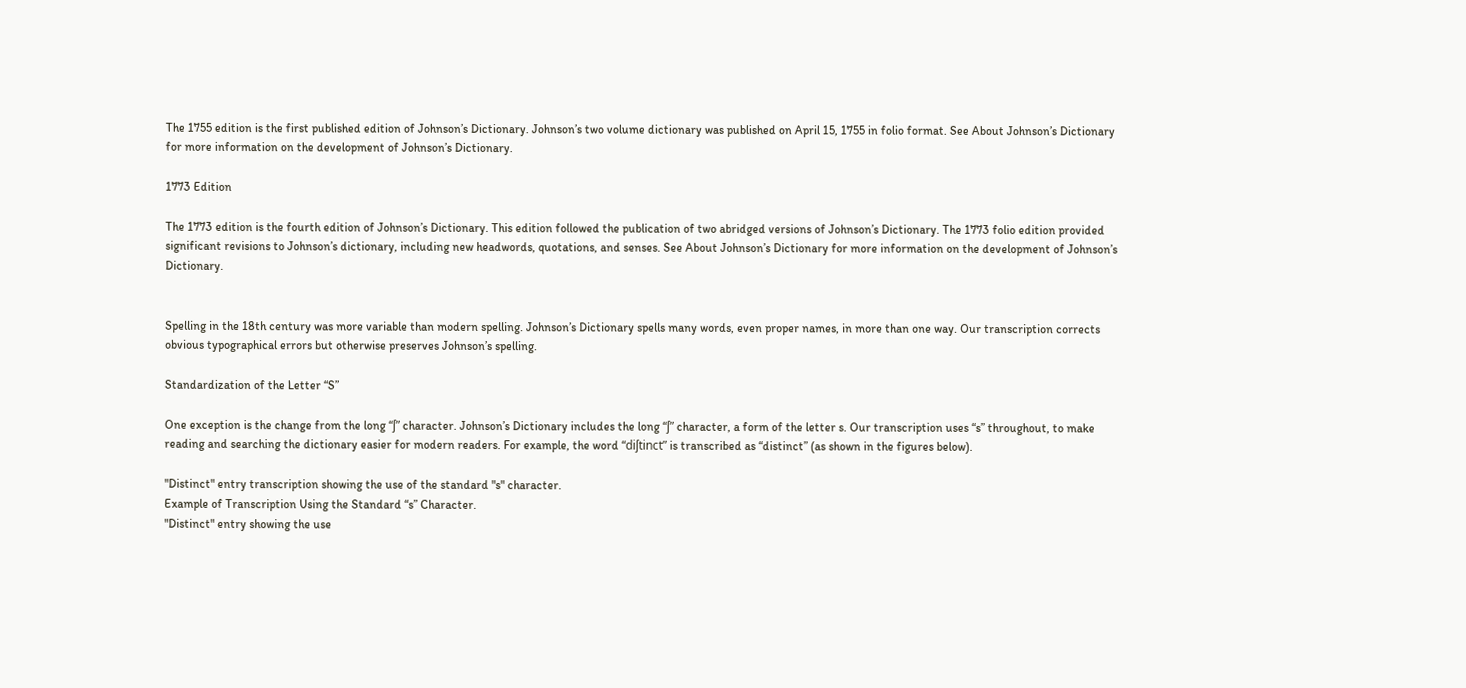The 1755 edition is the first published edition of Johnson’s Dictionary. Johnson’s two volume dictionary was published on April 15, 1755 in folio format. See About Johnson’s Dictionary for more information on the development of Johnson’s Dictionary.

1773 Edition

The 1773 edition is the fourth edition of Johnson’s Dictionary. This edition followed the publication of two abridged versions of Johnson’s Dictionary. The 1773 folio edition provided significant revisions to Johnson’s dictionary, including new headwords, quotations, and senses. See About Johnson’s Dictionary for more information on the development of Johnson’s Dictionary.


Spelling in the 18th century was more variable than modern spelling. Johnson’s Dictionary spells many words, even proper names, in more than one way. Our transcription corrects obvious typographical errors but otherwise preserves Johnson’s spelling.

Standardization of the Letter “S”

One exception is the change from the long “ʃ” character. Johnson’s Dictionary includes the long “ʃ” character, a form of the letter s. Our transcription uses “s” throughout, to make reading and searching the dictionary easier for modern readers. For example, the word “diʃtinct” is transcribed as “distinct” (as shown in the figures below).

"Distinct" entry transcription showing the use of the standard "s" character.
Example of Transcription Using the Standard “s” Character.
"Distinct" entry showing the use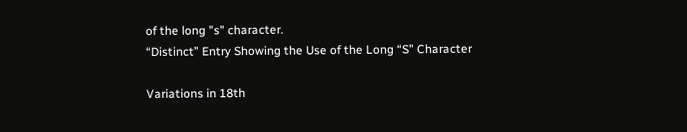of the long "s" character.
“Distinct” Entry Showing the Use of the Long “S” Character

Variations in 18th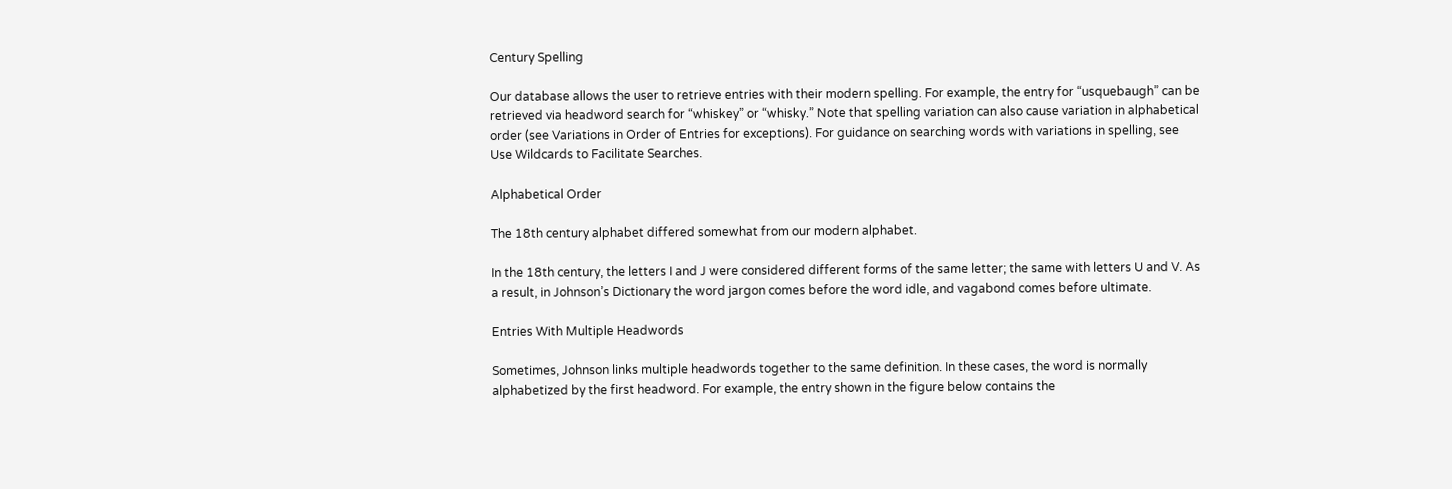Century Spelling

Our database allows the user to retrieve entries with their modern spelling. For example, the entry for “usquebaugh” can be retrieved via headword search for “whiskey” or “whisky.” Note that spelling variation can also cause variation in alphabetical order (see Variations in Order of Entries for exceptions). For guidance on searching words with variations in spelling, see Use Wildcards to Facilitate Searches.

Alphabetical Order

The 18th century alphabet differed somewhat from our modern alphabet.

In the 18th century, the letters I and J were considered different forms of the same letter; the same with letters U and V. As a result, in Johnson’s Dictionary the word jargon comes before the word idle, and vagabond comes before ultimate.

Entries With Multiple Headwords

Sometimes, Johnson links multiple headwords together to the same definition. In these cases, the word is normally alphabetized by the first headword. For example, the entry shown in the figure below contains the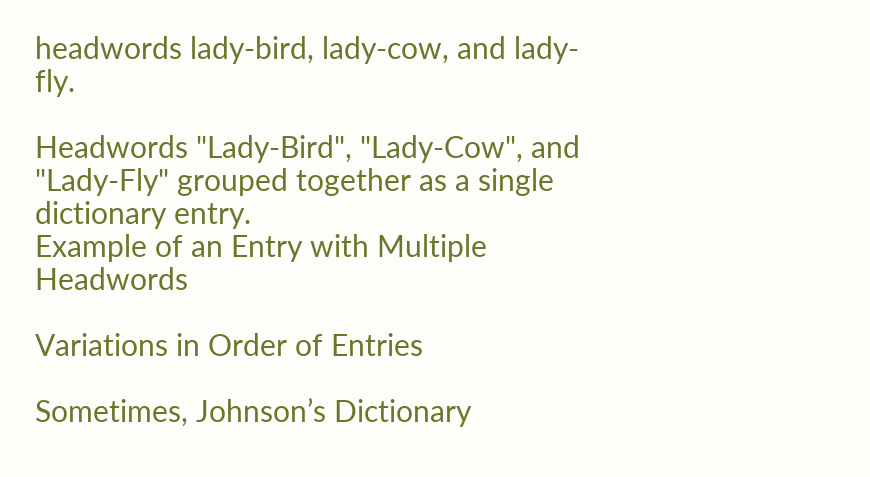headwords lady-bird, lady-cow, and lady-fly.

Headwords "Lady-Bird", "Lady-Cow", and "Lady-Fly" grouped together as a single dictionary entry.
Example of an Entry with Multiple Headwords

Variations in Order of Entries

Sometimes, Johnson’s Dictionary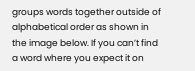groups words together outside of alphabetical order as shown in the image below. If you can’t find a word where you expect it on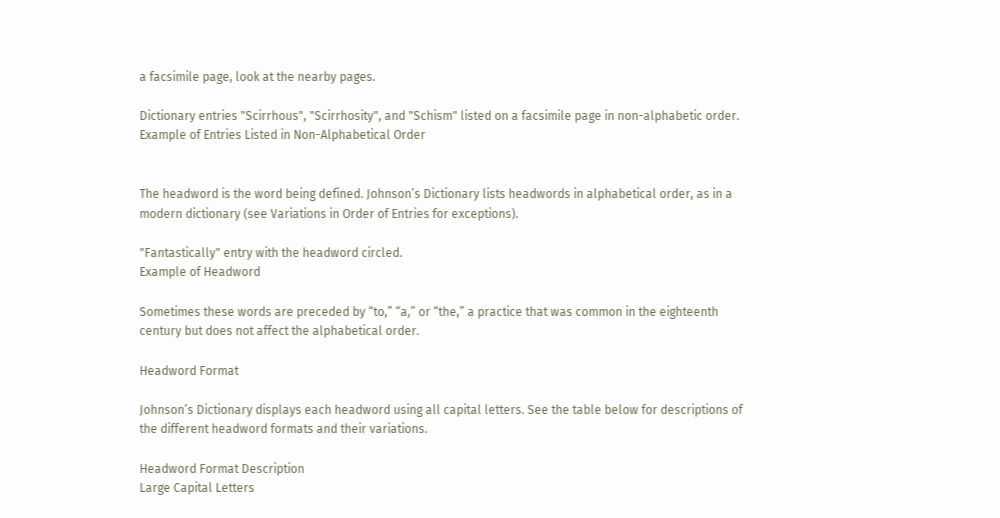a facsimile page, look at the nearby pages.

Dictionary entries "Scirrhous", "Scirrhosity", and "Schism" listed on a facsimile page in non-alphabetic order.
Example of Entries Listed in Non-Alphabetical Order


The headword is the word being defined. Johnson’s Dictionary lists headwords in alphabetical order, as in a modern dictionary (see Variations in Order of Entries for exceptions).

"Fantastically" entry with the headword circled.
Example of Headword

Sometimes these words are preceded by “to,” “a,” or “the,” a practice that was common in the eighteenth century but does not affect the alphabetical order.

Headword Format

Johnson’s Dictionary displays each headword using all capital letters. See the table below for descriptions of the different headword formats and their variations.

Headword Format Description
Large Capital Letters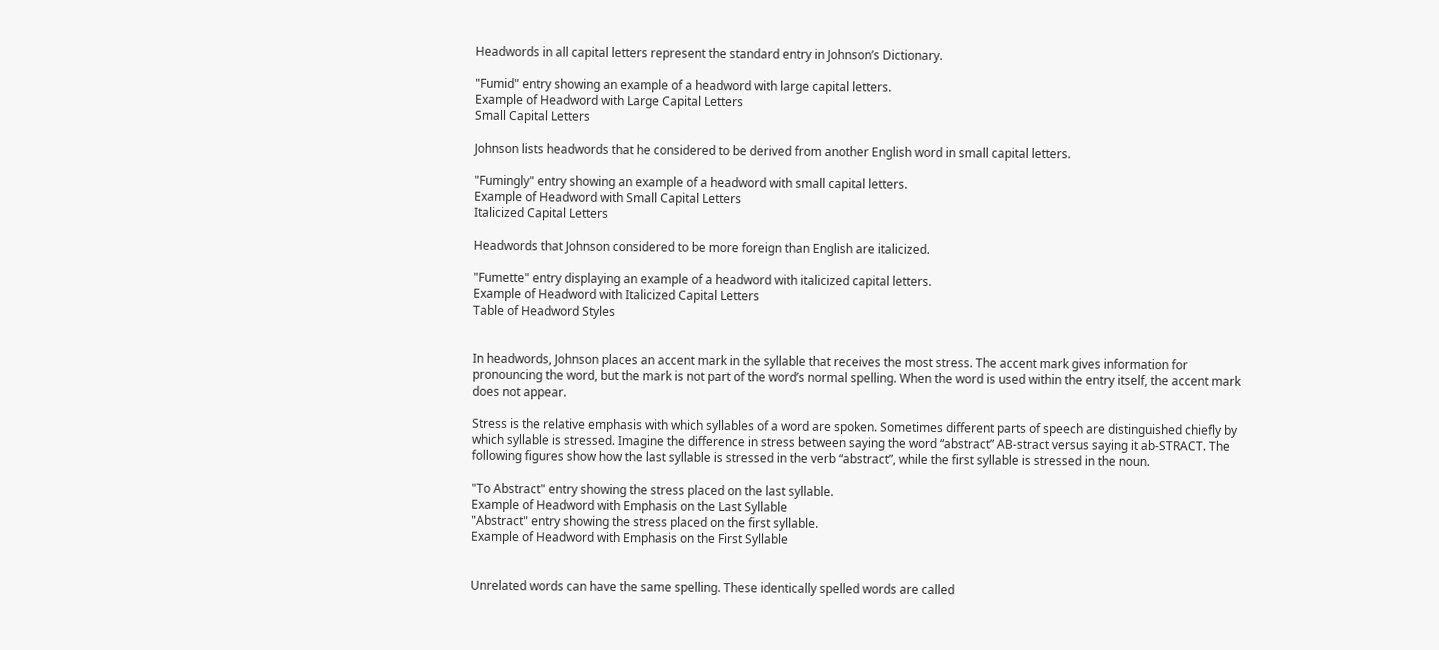Headwords in all capital letters represent the standard entry in Johnson’s Dictionary.

"Fumid" entry showing an example of a headword with large capital letters.
Example of Headword with Large Capital Letters
Small Capital Letters

Johnson lists headwords that he considered to be derived from another English word in small capital letters.

"Fumingly" entry showing an example of a headword with small capital letters.
Example of Headword with Small Capital Letters
Italicized Capital Letters

Headwords that Johnson considered to be more foreign than English are italicized.

"Fumette" entry displaying an example of a headword with italicized capital letters.
Example of Headword with Italicized Capital Letters
Table of Headword Styles


In headwords, Johnson places an accent mark in the syllable that receives the most stress. The accent mark gives information for pronouncing the word, but the mark is not part of the word’s normal spelling. When the word is used within the entry itself, the accent mark does not appear.

Stress is the relative emphasis with which syllables of a word are spoken. Sometimes different parts of speech are distinguished chiefly by which syllable is stressed. Imagine the difference in stress between saying the word “abstract” AB-stract versus saying it ab-STRACT. The following figures show how the last syllable is stressed in the verb “abstract”, while the first syllable is stressed in the noun.

"To Abstract" entry showing the stress placed on the last syllable.
Example of Headword with Emphasis on the Last Syllable
"Abstract" entry showing the stress placed on the first syllable.
Example of Headword with Emphasis on the First Syllable


Unrelated words can have the same spelling. These identically spelled words are called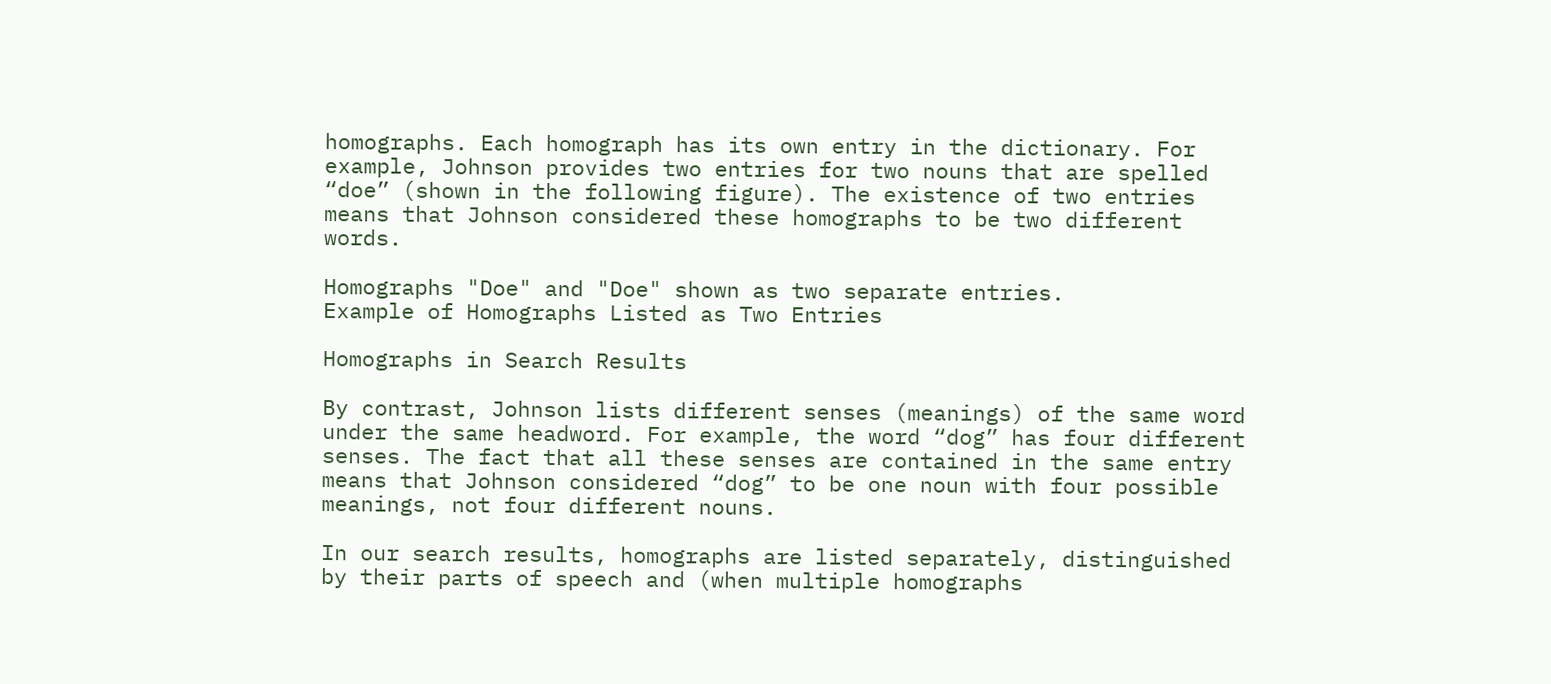homographs. Each homograph has its own entry in the dictionary. For example, Johnson provides two entries for two nouns that are spelled “doe” (shown in the following figure). The existence of two entries means that Johnson considered these homographs to be two different words.

Homographs "Doe" and "Doe" shown as two separate entries.
Example of Homographs Listed as Two Entries

Homographs in Search Results

By contrast, Johnson lists different senses (meanings) of the same word under the same headword. For example, the word “dog” has four different senses. The fact that all these senses are contained in the same entry means that Johnson considered “dog” to be one noun with four possible meanings, not four different nouns.

In our search results, homographs are listed separately, distinguished by their parts of speech and (when multiple homographs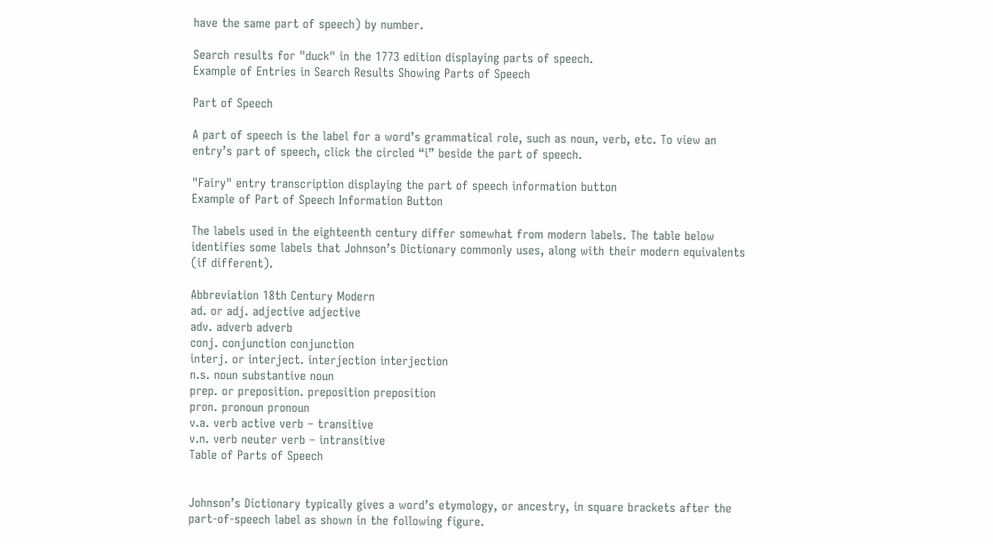have the same part of speech) by number.

Search results for "duck" in the 1773 edition displaying parts of speech.
Example of Entries in Search Results Showing Parts of Speech

Part of Speech

A part of speech is the label for a word’s grammatical role, such as noun, verb, etc. To view an entry’s part of speech, click the circled “i” beside the part of speech.

"Fairy" entry transcription displaying the part of speech information button
Example of Part of Speech Information Button

The labels used in the eighteenth century differ somewhat from modern labels. The table below identifies some labels that Johnson’s Dictionary commonly uses, along with their modern equivalents (if different).

Abbreviation 18th Century Modern
ad. or adj. adjective adjective
adv. adverb adverb
conj. conjunction conjunction
interj. or interject. interjection interjection
n.s. noun substantive noun
prep. or preposition. preposition preposition
pron. pronoun pronoun
v.a. verb active verb – transitive
v.n. verb neuter verb – intransitive
Table of Parts of Speech


Johnson’s Dictionary typically gives a word’s etymology, or ancestry, in square brackets after the part-of-speech label as shown in the following figure.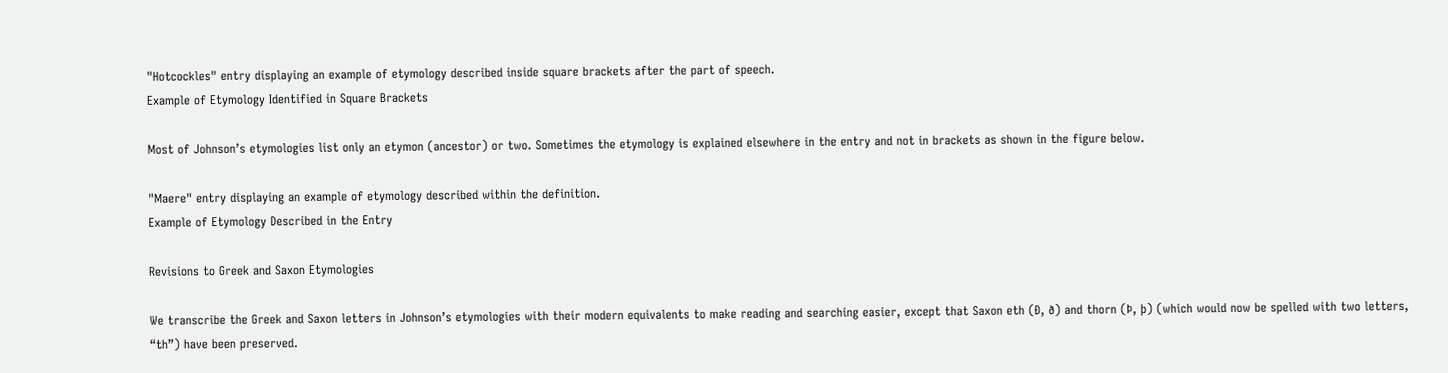"Hotcockles" entry displaying an example of etymology described inside square brackets after the part of speech.
Example of Etymology Identified in Square Brackets

Most of Johnson’s etymologies list only an etymon (ancestor) or two. Sometimes the etymology is explained elsewhere in the entry and not in brackets as shown in the figure below.

"Maere" entry displaying an example of etymology described within the definition.
Example of Etymology Described in the Entry

Revisions to Greek and Saxon Etymologies

We transcribe the Greek and Saxon letters in Johnson’s etymologies with their modern equivalents to make reading and searching easier, except that Saxon eth (Ð, ð) and thorn (Þ, þ) (which would now be spelled with two letters, “th”) have been preserved.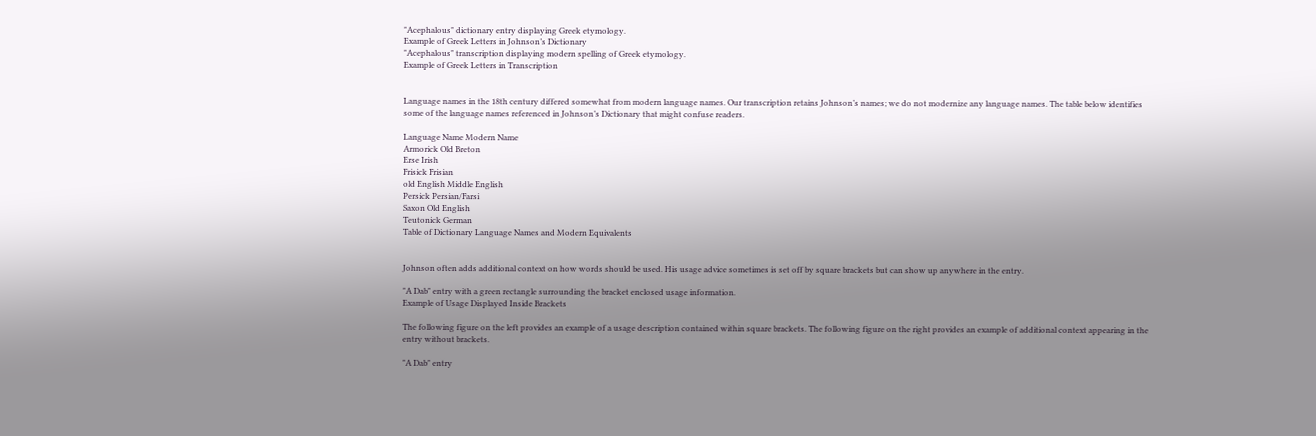"Acephalous" dictionary entry displaying Greek etymology.
Example of Greek Letters in Johnson’s Dictionary
"Acephalous" transcription displaying modern spelling of Greek etymology.
Example of Greek Letters in Transcription


Language names in the 18th century differed somewhat from modern language names. Our transcription retains Johnson’s names; we do not modernize any language names. The table below identifies some of the language names referenced in Johnson’s Dictionary that might confuse readers.

Language Name Modern Name
Armorick Old Breton
Erse Irish
Frisick Frisian
old English Middle English
Persick Persian/Farsi
Saxon Old English
Teutonick German
Table of Dictionary Language Names and Modern Equivalents


Johnson often adds additional context on how words should be used. His usage advice sometimes is set off by square brackets but can show up anywhere in the entry.

"A Dab" entry with a green rectangle surrounding the bracket enclosed usage information.
Example of Usage Displayed Inside Brackets

The following figure on the left provides an example of a usage description contained within square brackets. The following figure on the right provides an example of additional context appearing in the entry without brackets.

"A Dab" entry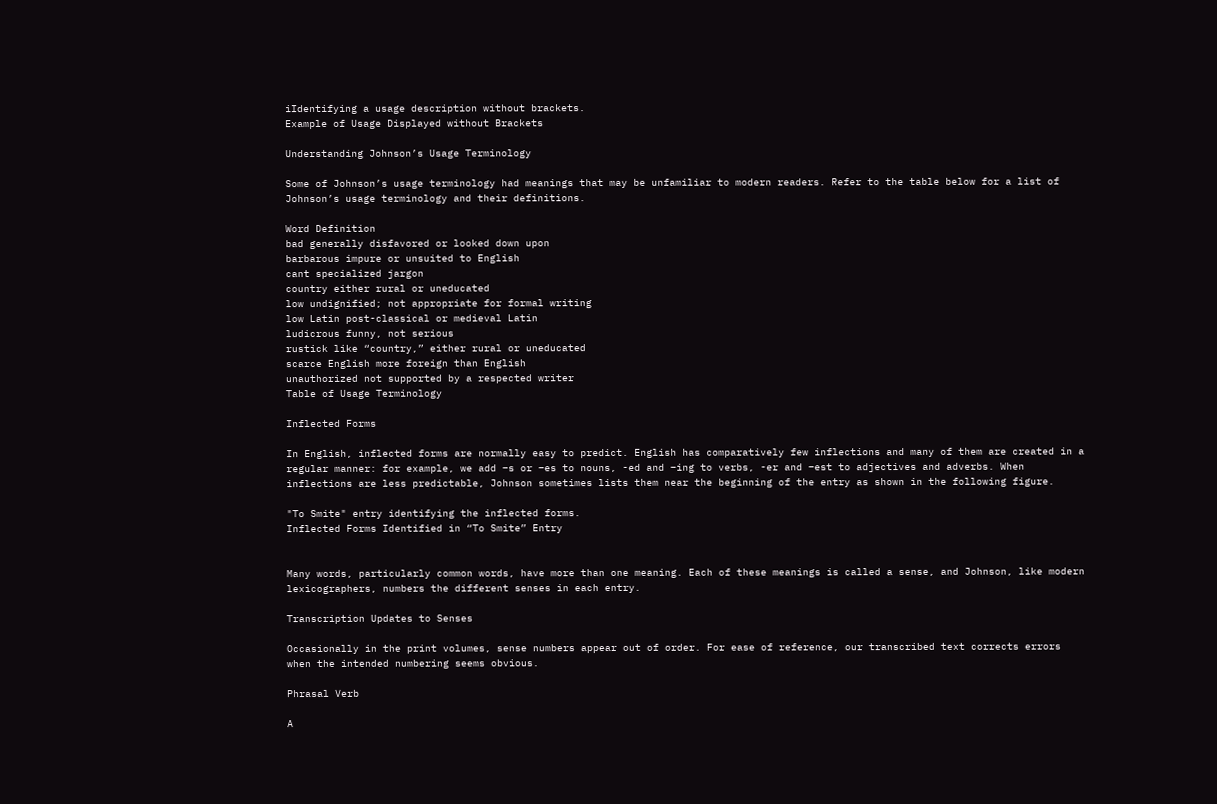iIdentifying a usage description without brackets.
Example of Usage Displayed without Brackets

Understanding Johnson’s Usage Terminology

Some of Johnson’s usage terminology had meanings that may be unfamiliar to modern readers. Refer to the table below for a list of Johnson’s usage terminology and their definitions.

Word Definition
bad generally disfavored or looked down upon
barbarous impure or unsuited to English
cant specialized jargon
country either rural or uneducated
low undignified; not appropriate for formal writing
low Latin post-classical or medieval Latin
ludicrous funny, not serious
rustick like “country,” either rural or uneducated
scarce English more foreign than English
unauthorized not supported by a respected writer
Table of Usage Terminology

Inflected Forms

In English, inflected forms are normally easy to predict. English has comparatively few inflections and many of them are created in a regular manner: for example, we add –s or –es to nouns, -ed and –ing to verbs, -er and –est to adjectives and adverbs. When inflections are less predictable, Johnson sometimes lists them near the beginning of the entry as shown in the following figure.

"To Smite" entry identifying the inflected forms.
Inflected Forms Identified in “To Smite” Entry


Many words, particularly common words, have more than one meaning. Each of these meanings is called a sense, and Johnson, like modern lexicographers, numbers the different senses in each entry.

Transcription Updates to Senses

Occasionally in the print volumes, sense numbers appear out of order. For ease of reference, our transcribed text corrects errors when the intended numbering seems obvious.

Phrasal Verb

A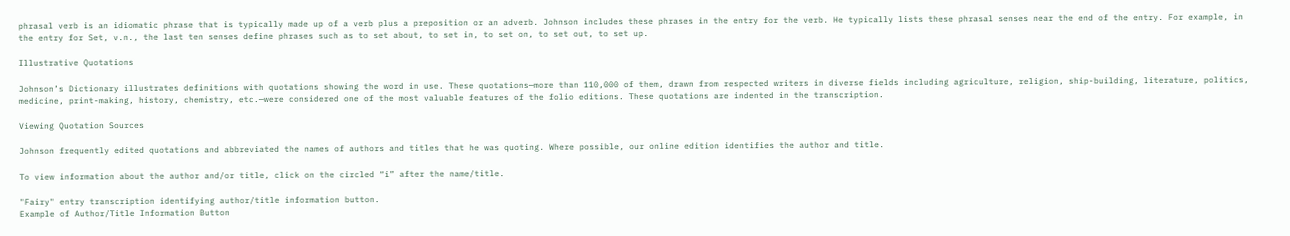phrasal verb is an idiomatic phrase that is typically made up of a verb plus a preposition or an adverb. Johnson includes these phrases in the entry for the verb. He typically lists these phrasal senses near the end of the entry. For example, in the entry for Set, v.n., the last ten senses define phrases such as to set about, to set in, to set on, to set out, to set up.

Illustrative Quotations

Johnson’s Dictionary illustrates definitions with quotations showing the word in use. These quotations—more than 110,000 of them, drawn from respected writers in diverse fields including agriculture, religion, ship-building, literature, politics, medicine, print-making, history, chemistry, etc.—were considered one of the most valuable features of the folio editions. These quotations are indented in the transcription.

Viewing Quotation Sources

Johnson frequently edited quotations and abbreviated the names of authors and titles that he was quoting. Where possible, our online edition identifies the author and title.

To view information about the author and/or title, click on the circled “i” after the name/title.

"Fairy" entry transcription identifying author/title information button.
Example of Author/Title Information Button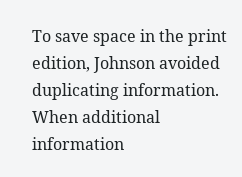To save space in the print edition, Johnson avoided duplicating information. When additional information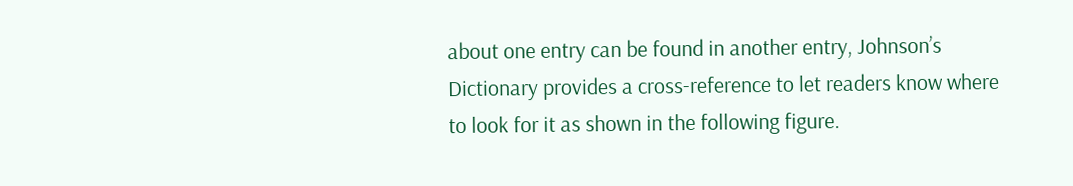about one entry can be found in another entry, Johnson’s Dictionary provides a cross-reference to let readers know where to look for it as shown in the following figure.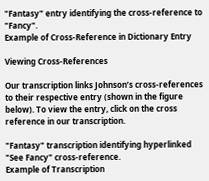"Fantasy" entry identifying the cross-reference to "Fancy".
Example of Cross-Reference in Dictionary Entry

Viewing Cross-References

Our transcription links Johnson’s cross-references to their respective entry (shown in the figure below). To view the entry, click on the cross reference in our transcription.

"Fantasy" transcription identifying hyperlinked "See Fancy" cross-reference.
Example of Transcription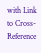with Link to Cross-Reference